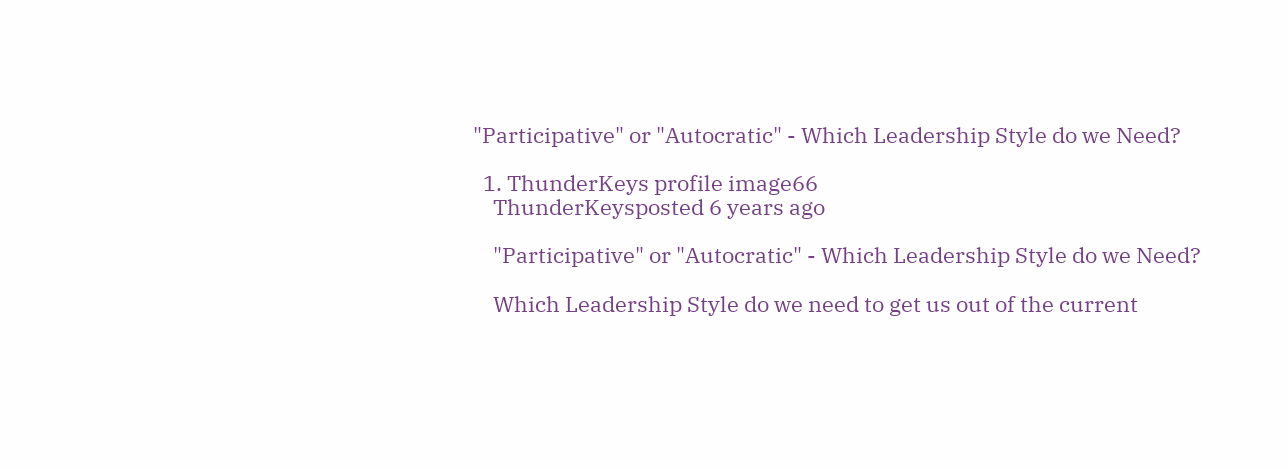"Participative" or "Autocratic" - Which Leadership Style do we Need?

  1. ThunderKeys profile image66
    ThunderKeysposted 6 years ago

    "Participative" or "Autocratic" - Which Leadership Style do we Need?

    Which Leadership Style do we need to get us out of the current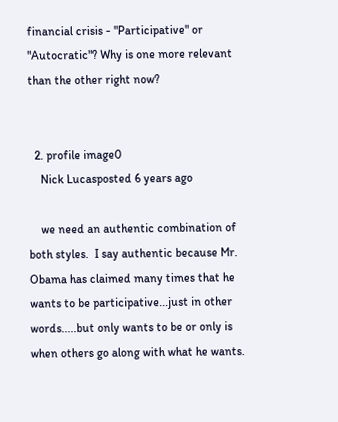financial crisis - "Participative" or "Autocratic"? Why is one more relevant than the other right now?


  2. profile image0
    Nick Lucasposted 6 years ago

    we need an authentic combination of both styles.  I say authentic because Mr. Obama has claimed many times that he wants to be participative...just in other words.....but only wants to be or only is when others go along with what he wants.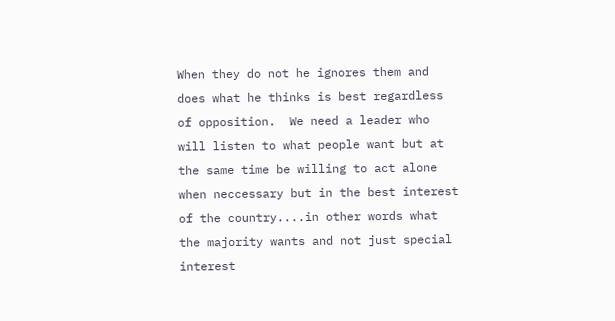When they do not he ignores them and does what he thinks is best regardless of opposition.  We need a leader who will listen to what people want but at the same time be willing to act alone when neccessary but in the best interest of the country....in other words what the majority wants and not just special interest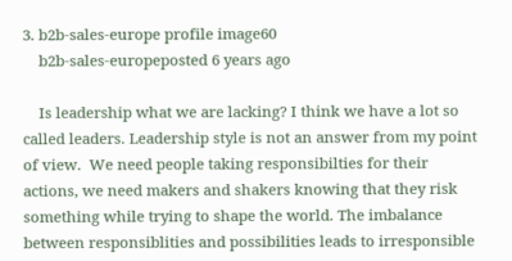3. b2b-sales-europe profile image60
    b2b-sales-europeposted 6 years ago

    Is leadership what we are lacking? I think we have a lot so called leaders. Leadership style is not an answer from my point of view.  We need people taking responsibilties for their actions, we need makers and shakers knowing that they risk something while trying to shape the world. The imbalance between responsiblities and possibilities leads to irresponsible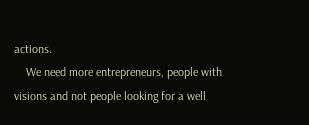actions.
    We need more entrepreneurs, people with visions and not people looking for a well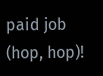paid job (hop, hop)!